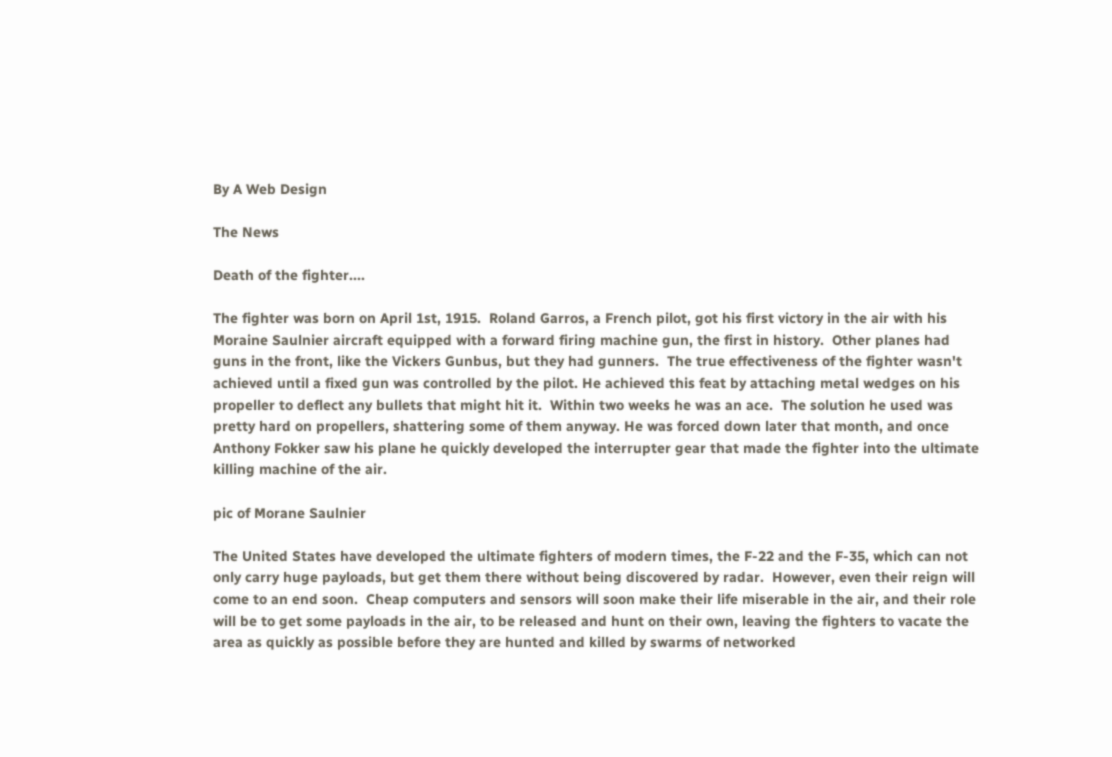By A Web Design

The News

Death of the fighter....

The fighter was born on April 1st, 1915.  Roland Garros, a French pilot, got his first victory in the air with his Moraine Saulnier aircraft equipped with a forward firing machine gun, the first in history.  Other planes had guns in the front, like the Vickers Gunbus, but they had gunners.  The true effectiveness of the fighter wasn't achieved until a fixed gun was controlled by the pilot. He achieved this feat by attaching metal wedges on his propeller to deflect any bullets that might hit it.  Within two weeks he was an ace.  The solution he used was pretty hard on propellers, shattering some of them anyway. He was forced down later that month, and once Anthony Fokker saw his plane he quickly developed the interrupter gear that made the fighter into the ultimate killing machine of the air.

pic of Morane Saulnier

The United States have developed the ultimate fighters of modern times, the F-22 and the F-35, which can not only carry huge payloads, but get them there without being discovered by radar.  However, even their reign will come to an end soon.  Cheap computers and sensors will soon make their life miserable in the air, and their role will be to get some payloads in the air, to be released and hunt on their own, leaving the fighters to vacate the area as quickly as possible before they are hunted and killed by swarms of networked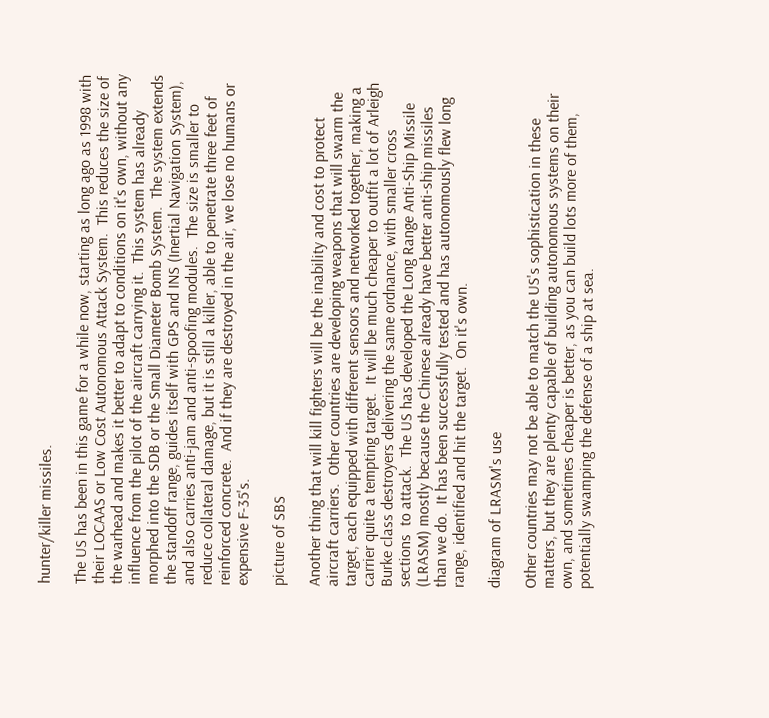hunter/killer missiles.

The US has been in this game for a while now, starting as long ago as 1998 with their LOCAAS or Low Cost Autonomous Attack System.  This reduces the size of the warhead and makes it better to adapt to conditions on it's own, without any influence from the pilot of the aircraft carrying it.  This system has already morphed into the SDB or the Small Diameter Bomb System.  The system extends the standoff range, guides itself with GPS and INS (Inertial Navigation System), and also carries anti-jam and anti-spoofing modules.  The size is smaller to reduce collateral damage, but it is still a killer, able to penetrate three feet of reinforced concrete.  And if they are destroyed in the air, we lose no humans or expensive F-35's.

picture of SBS

Another thing that will kill fighters will be the inability and cost to protect aircraft carriers.  Other countries are developing weapons that will swarm the target, each equipped with different sensors and networked together, making a carrier quite a tempting target.  It will be much cheaper to outfit a lot of Arleigh Burke class destroyers delivering the same ordnance, with smaller cross sections  to attack.  The US has developed the Long Range Anti-Ship Missile (LRASM) mostly because the Chinese already have better anti-ship missiles than we do.  It has been successfully tested and has autonomously flew long range, identified and hit the target.  On it's own.

diagram of LRASM's use

Other countries may not be able to match the US's sophistication in these matters, but they are plenty capable of building autonomous systems on their own, and sometimes cheaper is better, as you can build lots more of them, potentially swamping the defense of a ship at sea.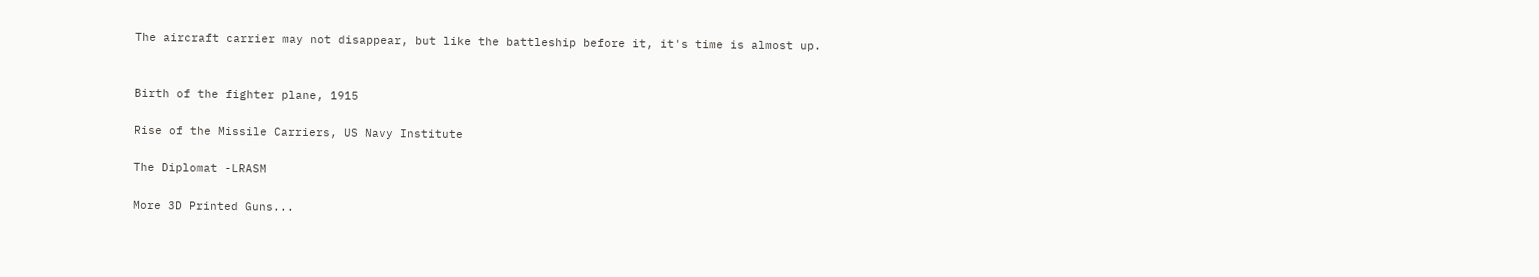The aircraft carrier may not disappear, but like the battleship before it, it's time is almost up.


Birth of the fighter plane, 1915

Rise of the Missile Carriers, US Navy Institute

The Diplomat -LRASM

More 3D Printed Guns...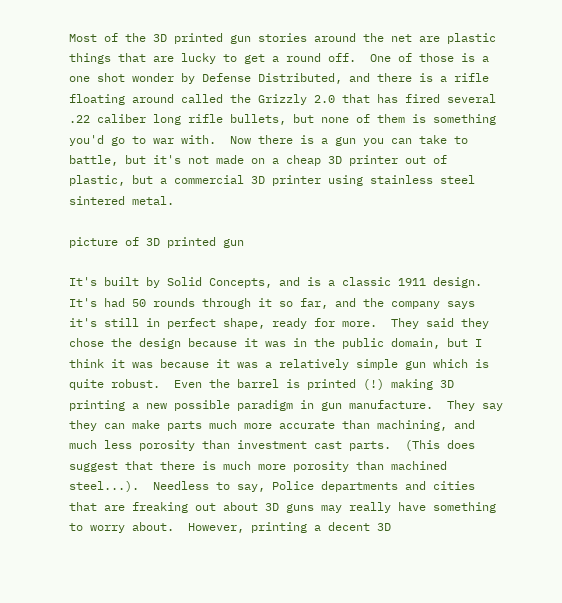Most of the 3D printed gun stories around the net are plastic things that are lucky to get a round off.  One of those is a one shot wonder by Defense Distributed, and there is a rifle floating around called the Grizzly 2.0 that has fired several .22 caliber long rifle bullets, but none of them is something you'd go to war with.  Now there is a gun you can take to battle, but it's not made on a cheap 3D printer out of plastic, but a commercial 3D printer using stainless steel sintered metal.

picture of 3D printed gun

It's built by Solid Concepts, and is a classic 1911 design.  It's had 50 rounds through it so far, and the company says it's still in perfect shape, ready for more.  They said they chose the design because it was in the public domain, but I think it was because it was a relatively simple gun which is quite robust.  Even the barrel is printed (!) making 3D printing a new possible paradigm in gun manufacture.  They say they can make parts much more accurate than machining, and much less porosity than investment cast parts.  (This does suggest that there is much more porosity than machined steel...).  Needless to say, Police departments and cities that are freaking out about 3D guns may really have something to worry about.  However, printing a decent 3D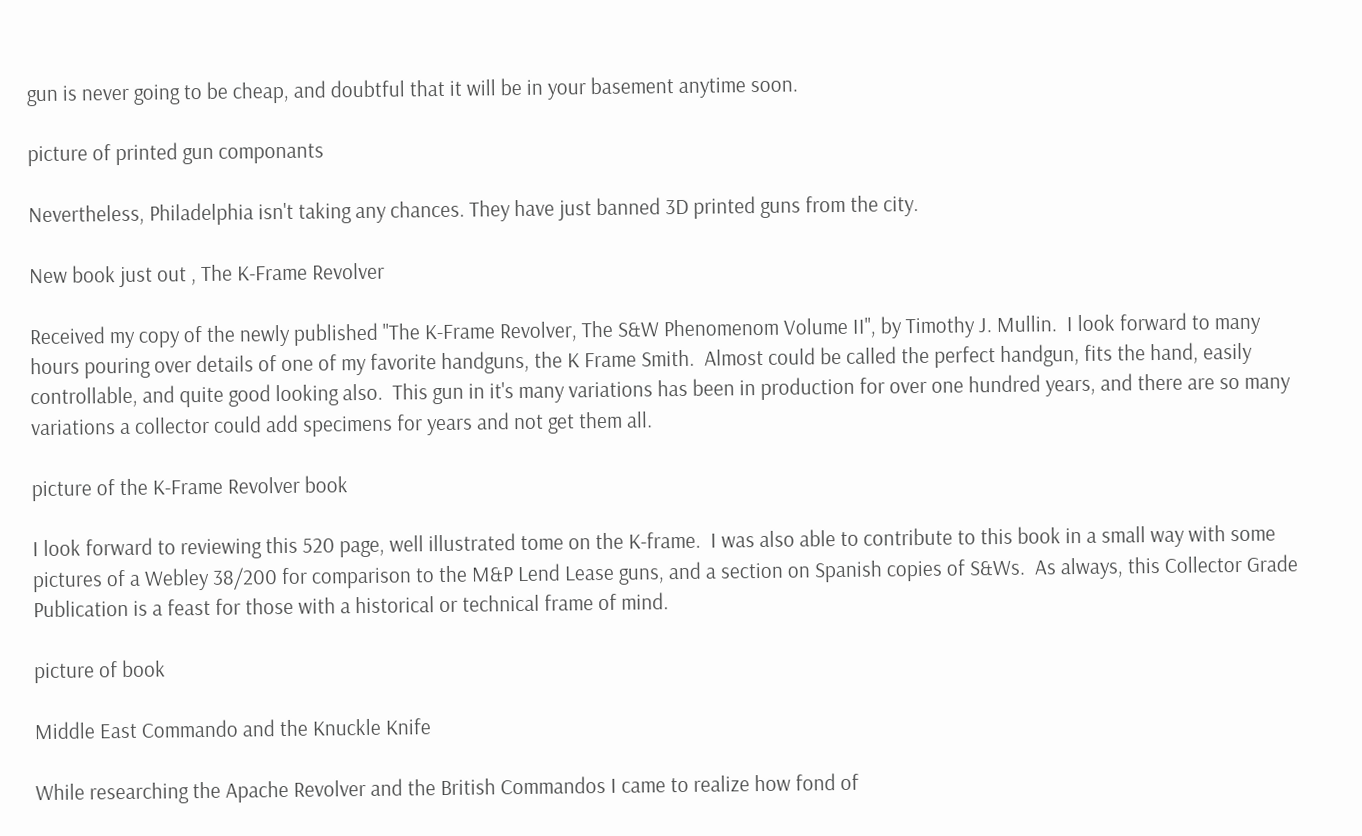gun is never going to be cheap, and doubtful that it will be in your basement anytime soon.

picture of printed gun componants

Nevertheless, Philadelphia isn't taking any chances. They have just banned 3D printed guns from the city.

New book just out , The K-Frame Revolver

Received my copy of the newly published "The K-Frame Revolver, The S&W Phenomenom Volume II", by Timothy J. Mullin.  I look forward to many hours pouring over details of one of my favorite handguns, the K Frame Smith.  Almost could be called the perfect handgun, fits the hand, easily controllable, and quite good looking also.  This gun in it's many variations has been in production for over one hundred years, and there are so many variations a collector could add specimens for years and not get them all.

picture of the K-Frame Revolver book

I look forward to reviewing this 520 page, well illustrated tome on the K-frame.  I was also able to contribute to this book in a small way with some pictures of a Webley 38/200 for comparison to the M&P Lend Lease guns, and a section on Spanish copies of S&Ws.  As always, this Collector Grade Publication is a feast for those with a historical or technical frame of mind.

picture of book

Middle East Commando and the Knuckle Knife

While researching the Apache Revolver and the British Commandos I came to realize how fond of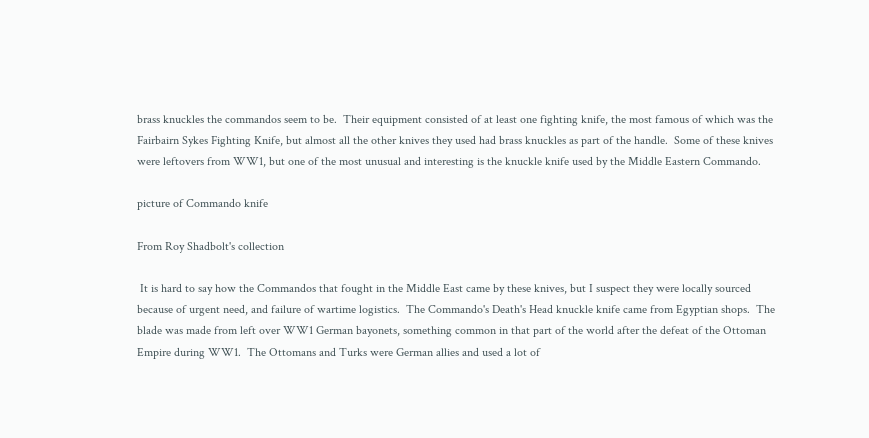brass knuckles the commandos seem to be.  Their equipment consisted of at least one fighting knife, the most famous of which was the Fairbairn Sykes Fighting Knife, but almost all the other knives they used had brass knuckles as part of the handle.  Some of these knives were leftovers from WW1, but one of the most unusual and interesting is the knuckle knife used by the Middle Eastern Commando.

picture of Commando knife

From Roy Shadbolt's collection

 It is hard to say how the Commandos that fought in the Middle East came by these knives, but I suspect they were locally sourced because of urgent need, and failure of wartime logistics.  The Commando's Death's Head knuckle knife came from Egyptian shops.  The blade was made from left over WW1 German bayonets, something common in that part of the world after the defeat of the Ottoman Empire during WW1.  The Ottomans and Turks were German allies and used a lot of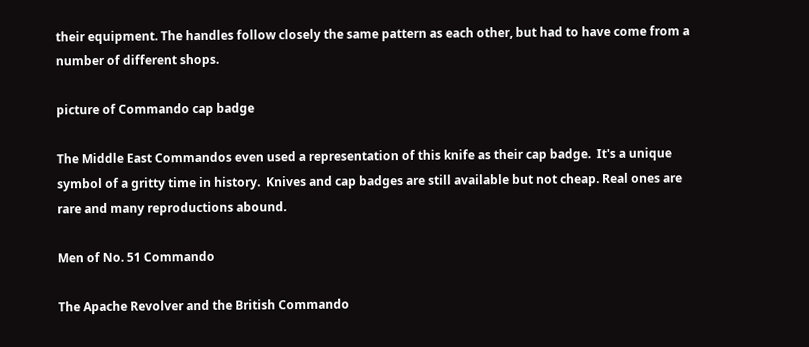their equipment. The handles follow closely the same pattern as each other, but had to have come from a number of different shops.

picture of Commando cap badge

The Middle East Commandos even used a representation of this knife as their cap badge.  It's a unique symbol of a gritty time in history.  Knives and cap badges are still available but not cheap. Real ones are rare and many reproductions abound.

Men of No. 51 Commando

The Apache Revolver and the British Commando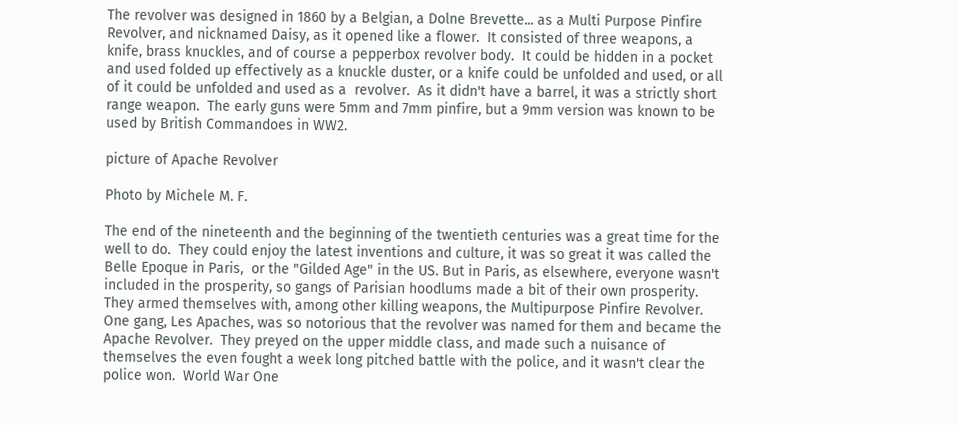The revolver was designed in 1860 by a Belgian, a Dolne Brevette... as a Multi Purpose Pinfire Revolver, and nicknamed Daisy, as it opened like a flower.  It consisted of three weapons, a knife, brass knuckles, and of course a pepperbox revolver body.  It could be hidden in a pocket and used folded up effectively as a knuckle duster, or a knife could be unfolded and used, or all of it could be unfolded and used as a  revolver.  As it didn't have a barrel, it was a strictly short range weapon.  The early guns were 5mm and 7mm pinfire, but a 9mm version was known to be used by British Commandoes in WW2.

picture of Apache Revolver

Photo by Michele M. F.

The end of the nineteenth and the beginning of the twentieth centuries was a great time for the well to do.  They could enjoy the latest inventions and culture, it was so great it was called the Belle Epoque in Paris,  or the "Gilded Age" in the US. But in Paris, as elsewhere, everyone wasn't included in the prosperity, so gangs of Parisian hoodlums made a bit of their own prosperity.  They armed themselves with, among other killing weapons, the Multipurpose Pinfire Revolver.  One gang, Les Apaches, was so notorious that the revolver was named for them and became the Apache Revolver.  They preyed on the upper middle class, and made such a nuisance of themselves the even fought a week long pitched battle with the police, and it wasn't clear the police won.  World War One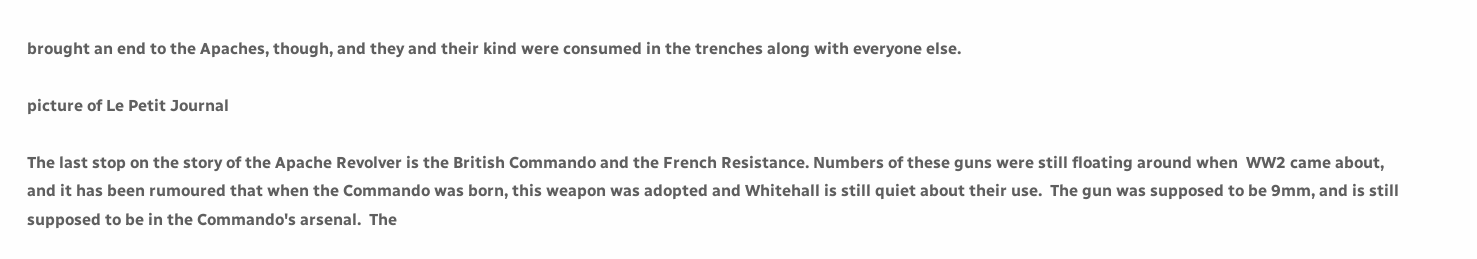brought an end to the Apaches, though, and they and their kind were consumed in the trenches along with everyone else.

picture of Le Petit Journal

The last stop on the story of the Apache Revolver is the British Commando and the French Resistance. Numbers of these guns were still floating around when  WW2 came about, and it has been rumoured that when the Commando was born, this weapon was adopted and Whitehall is still quiet about their use.  The gun was supposed to be 9mm, and is still supposed to be in the Commando's arsenal.  The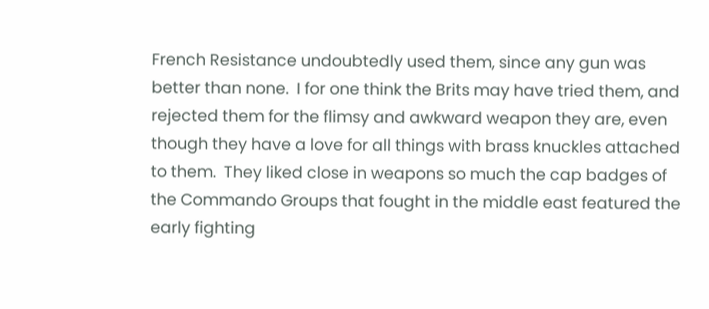French Resistance undoubtedly used them, since any gun was better than none.  I for one think the Brits may have tried them, and rejected them for the flimsy and awkward weapon they are, even though they have a love for all things with brass knuckles attached to them.  They liked close in weapons so much the cap badges of the Commando Groups that fought in the middle east featured the early fighting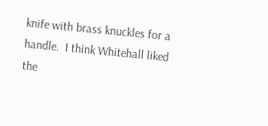knife with brass knuckles for a handle.  I think Whitehall liked the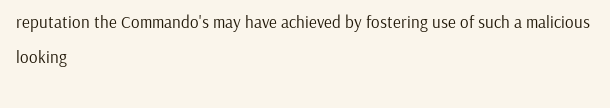reputation the Commando's may have achieved by fostering use of such a malicious looking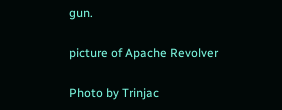gun.

picture of Apache Revolver

Photo by Trinjac